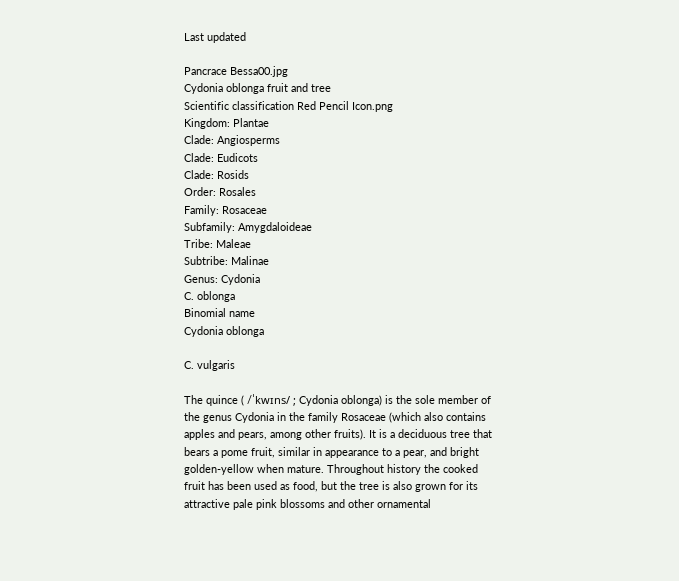Last updated

Pancrace Bessa00.jpg
Cydonia oblonga fruit and tree
Scientific classification Red Pencil Icon.png
Kingdom: Plantae
Clade: Angiosperms
Clade: Eudicots
Clade: Rosids
Order: Rosales
Family: Rosaceae
Subfamily: Amygdaloideae
Tribe: Maleae
Subtribe: Malinae
Genus: Cydonia
C. oblonga
Binomial name
Cydonia oblonga

C. vulgaris

The quince ( /ˈkwɪns/ ; Cydonia oblonga) is the sole member of the genus Cydonia in the family Rosaceae (which also contains apples and pears, among other fruits). It is a deciduous tree that bears a pome fruit, similar in appearance to a pear, and bright golden-yellow when mature. Throughout history the cooked fruit has been used as food, but the tree is also grown for its attractive pale pink blossoms and other ornamental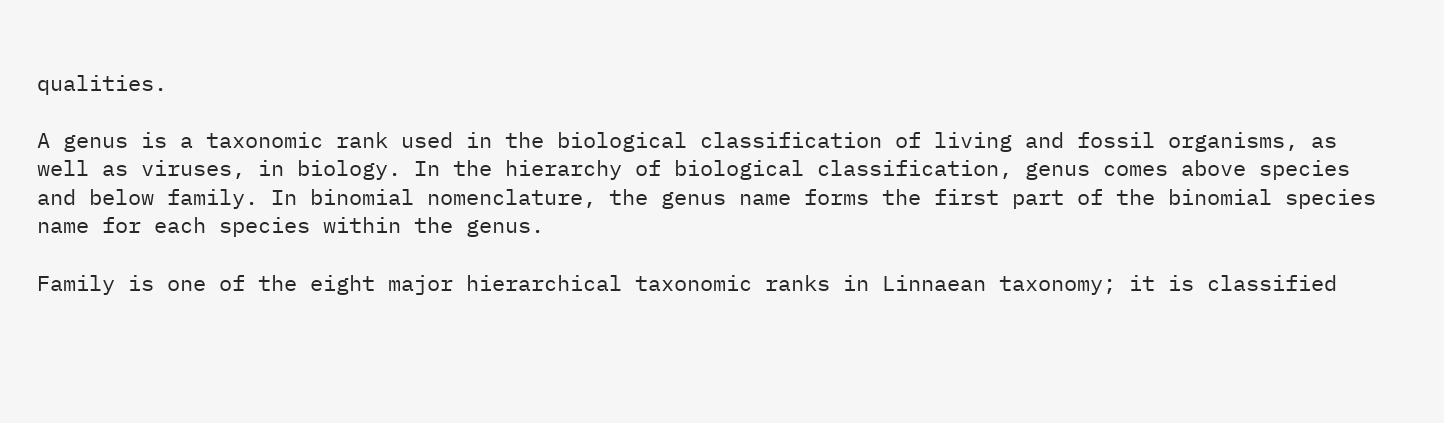qualities.

A genus is a taxonomic rank used in the biological classification of living and fossil organisms, as well as viruses, in biology. In the hierarchy of biological classification, genus comes above species and below family. In binomial nomenclature, the genus name forms the first part of the binomial species name for each species within the genus.

Family is one of the eight major hierarchical taxonomic ranks in Linnaean taxonomy; it is classified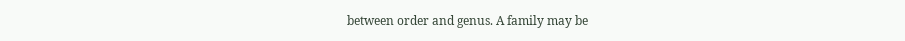between order and genus. A family may be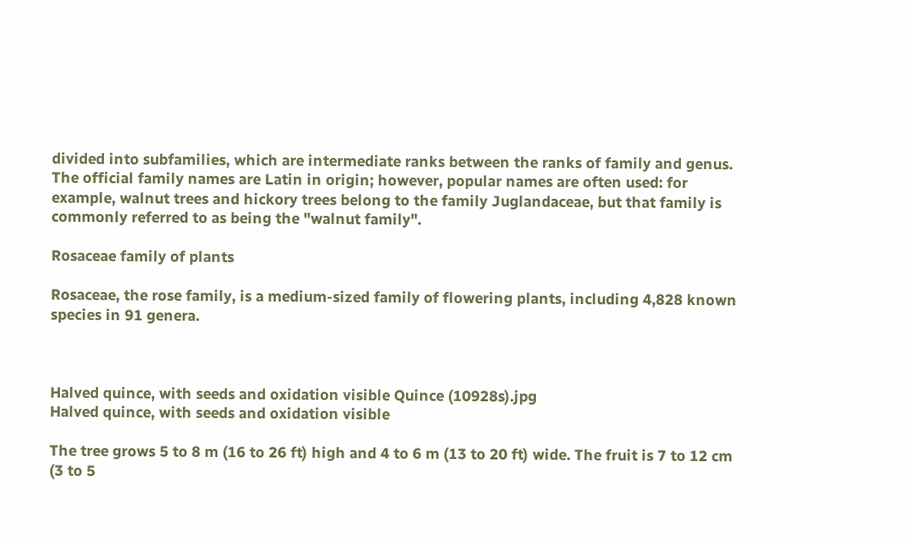divided into subfamilies, which are intermediate ranks between the ranks of family and genus. The official family names are Latin in origin; however, popular names are often used: for example, walnut trees and hickory trees belong to the family Juglandaceae, but that family is commonly referred to as being the "walnut family".

Rosaceae family of plants

Rosaceae, the rose family, is a medium-sized family of flowering plants, including 4,828 known species in 91 genera.



Halved quince, with seeds and oxidation visible Quince (10928s).jpg
Halved quince, with seeds and oxidation visible

The tree grows 5 to 8 m (16 to 26 ft) high and 4 to 6 m (13 to 20 ft) wide. The fruit is 7 to 12 cm (3 to 5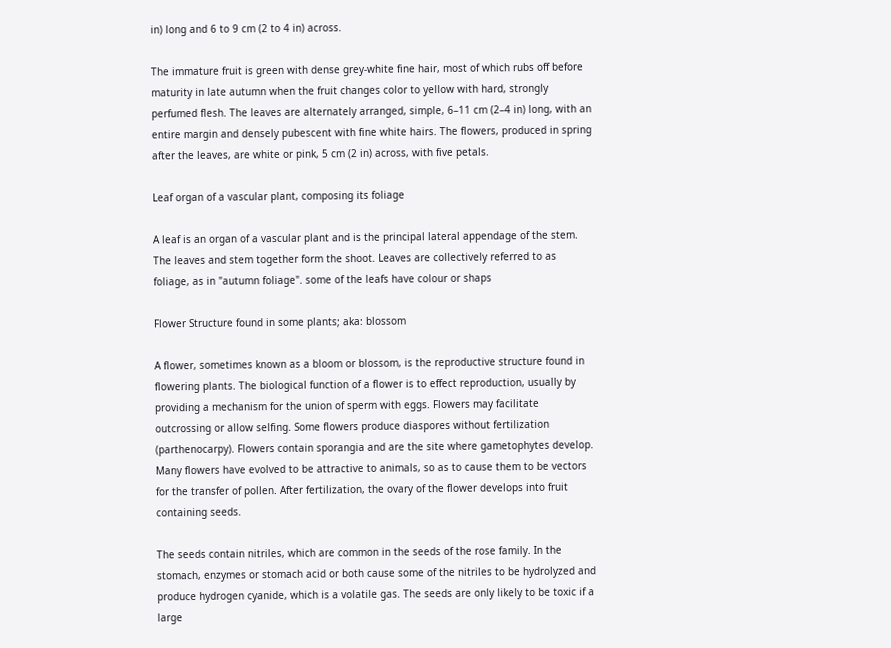in) long and 6 to 9 cm (2 to 4 in) across.

The immature fruit is green with dense grey-white fine hair, most of which rubs off before maturity in late autumn when the fruit changes color to yellow with hard, strongly perfumed flesh. The leaves are alternately arranged, simple, 6–11 cm (2–4 in) long, with an entire margin and densely pubescent with fine white hairs. The flowers, produced in spring after the leaves, are white or pink, 5 cm (2 in) across, with five petals.

Leaf organ of a vascular plant, composing its foliage

A leaf is an organ of a vascular plant and is the principal lateral appendage of the stem. The leaves and stem together form the shoot. Leaves are collectively referred to as foliage, as in "autumn foliage". some of the leafs have colour or shaps

Flower Structure found in some plants; aka: blossom

A flower, sometimes known as a bloom or blossom, is the reproductive structure found in flowering plants. The biological function of a flower is to effect reproduction, usually by providing a mechanism for the union of sperm with eggs. Flowers may facilitate outcrossing or allow selfing. Some flowers produce diaspores without fertilization (parthenocarpy). Flowers contain sporangia and are the site where gametophytes develop. Many flowers have evolved to be attractive to animals, so as to cause them to be vectors for the transfer of pollen. After fertilization, the ovary of the flower develops into fruit containing seeds.

The seeds contain nitriles, which are common in the seeds of the rose family. In the stomach, enzymes or stomach acid or both cause some of the nitriles to be hydrolyzed and produce hydrogen cyanide, which is a volatile gas. The seeds are only likely to be toxic if a large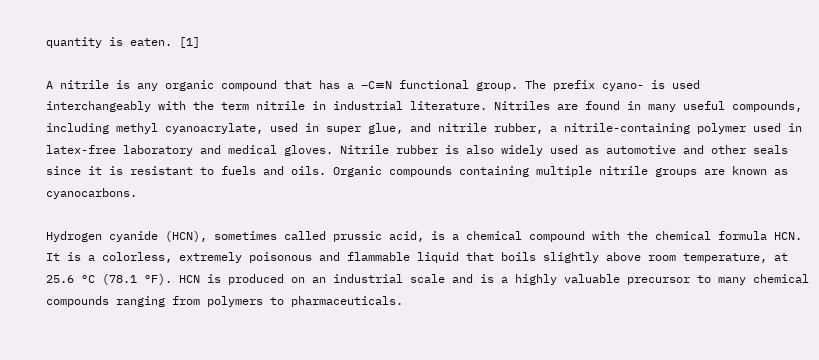quantity is eaten. [1]

A nitrile is any organic compound that has a −C≡N functional group. The prefix cyano- is used interchangeably with the term nitrile in industrial literature. Nitriles are found in many useful compounds, including methyl cyanoacrylate, used in super glue, and nitrile rubber, a nitrile-containing polymer used in latex-free laboratory and medical gloves. Nitrile rubber is also widely used as automotive and other seals since it is resistant to fuels and oils. Organic compounds containing multiple nitrile groups are known as cyanocarbons.

Hydrogen cyanide (HCN), sometimes called prussic acid, is a chemical compound with the chemical formula HCN. It is a colorless, extremely poisonous and flammable liquid that boils slightly above room temperature, at 25.6 °C (78.1 °F). HCN is produced on an industrial scale and is a highly valuable precursor to many chemical compounds ranging from polymers to pharmaceuticals.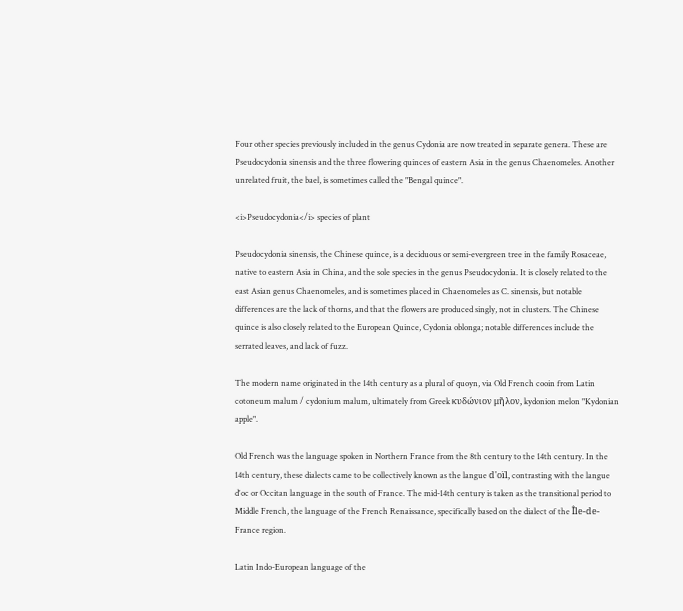Four other species previously included in the genus Cydonia are now treated in separate genera. These are Pseudocydonia sinensis and the three flowering quinces of eastern Asia in the genus Chaenomeles. Another unrelated fruit, the bael, is sometimes called the "Bengal quince".

<i>Pseudocydonia</i> species of plant

Pseudocydonia sinensis, the Chinese quince, is a deciduous or semi-evergreen tree in the family Rosaceae, native to eastern Asia in China, and the sole species in the genus Pseudocydonia. It is closely related to the east Asian genus Chaenomeles, and is sometimes placed in Chaenomeles as C. sinensis, but notable differences are the lack of thorns, and that the flowers are produced singly, not in clusters. The Chinese quince is also closely related to the European Quince, Cydonia oblonga; notable differences include the serrated leaves, and lack of fuzz.

The modern name originated in the 14th century as a plural of quoyn, via Old French cooin from Latin cotoneum malum / cydonium malum, ultimately from Greek κυδώνιον μῆλον, kydonion melon "Kydonian apple".

Old French was the language spoken in Northern France from the 8th century to the 14th century. In the 14th century, these dialects came to be collectively known as the langue d'oïl, contrasting with the langue d'oc or Occitan language in the south of France. The mid-14th century is taken as the transitional period to Middle French, the language of the French Renaissance, specifically based on the dialect of the Île-de-France region.

Latin Indo-European language of the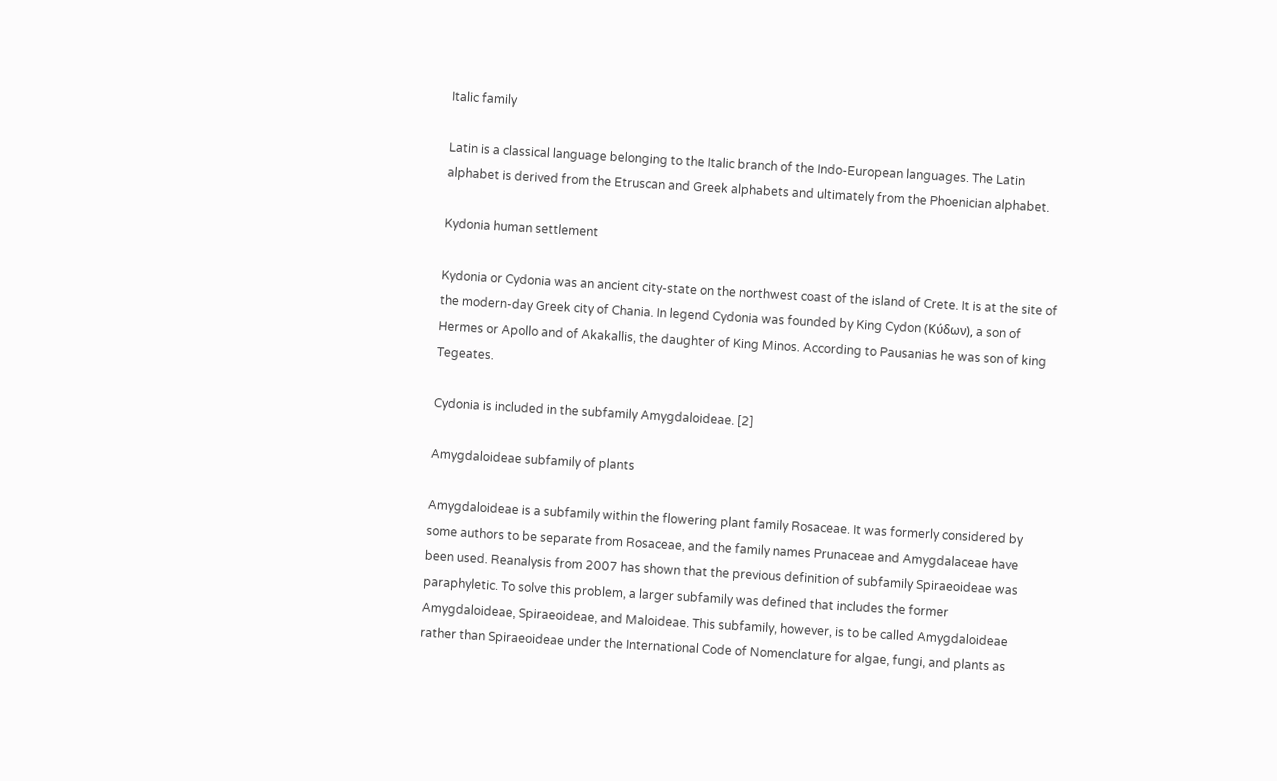Italic family

Latin is a classical language belonging to the Italic branch of the Indo-European languages. The Latin alphabet is derived from the Etruscan and Greek alphabets and ultimately from the Phoenician alphabet.

Kydonia human settlement

Kydonia or Cydonia was an ancient city-state on the northwest coast of the island of Crete. It is at the site of the modern-day Greek city of Chania. In legend Cydonia was founded by King Cydon (Κύδων), a son of Hermes or Apollo and of Akakallis, the daughter of King Minos. According to Pausanias he was son of king Tegeates.

Cydonia is included in the subfamily Amygdaloideae. [2]

Amygdaloideae subfamily of plants

Amygdaloideae is a subfamily within the flowering plant family Rosaceae. It was formerly considered by some authors to be separate from Rosaceae, and the family names Prunaceae and Amygdalaceae have been used. Reanalysis from 2007 has shown that the previous definition of subfamily Spiraeoideae was paraphyletic. To solve this problem, a larger subfamily was defined that includes the former Amygdaloideae, Spiraeoideae, and Maloideae. This subfamily, however, is to be called Amygdaloideae rather than Spiraeoideae under the International Code of Nomenclature for algae, fungi, and plants as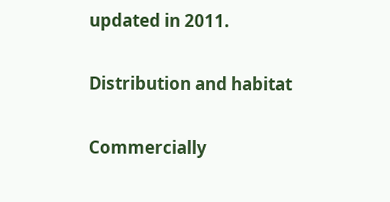updated in 2011.

Distribution and habitat

Commercially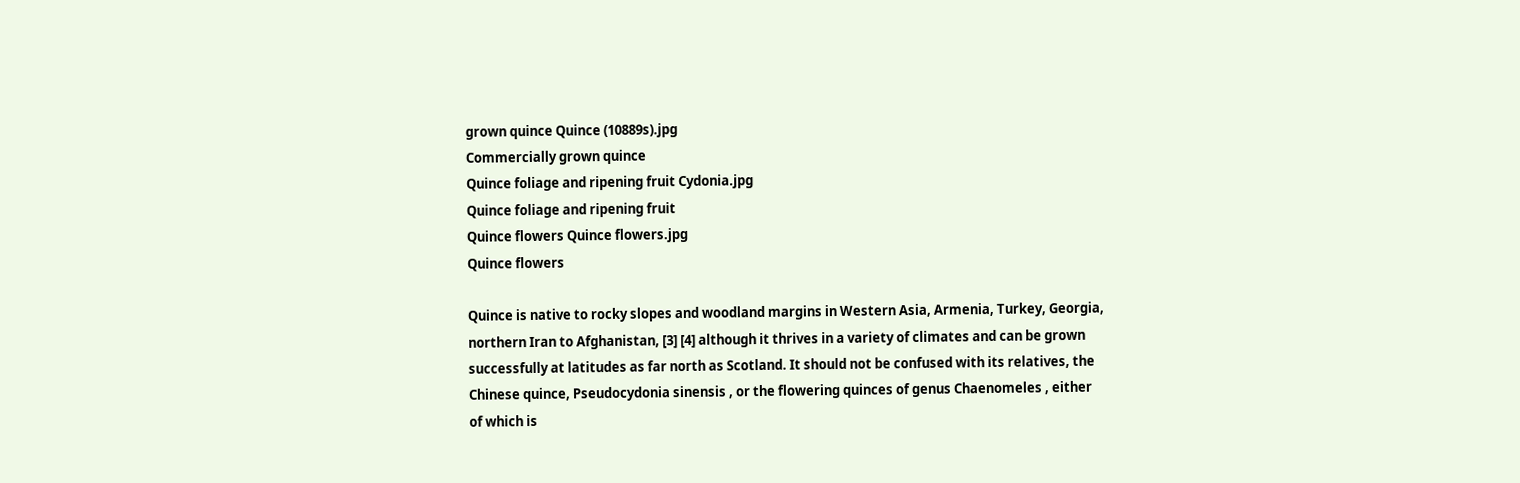grown quince Quince (10889s).jpg
Commercially grown quince
Quince foliage and ripening fruit Cydonia.jpg
Quince foliage and ripening fruit
Quince flowers Quince flowers.jpg
Quince flowers

Quince is native to rocky slopes and woodland margins in Western Asia, Armenia, Turkey, Georgia, northern Iran to Afghanistan, [3] [4] although it thrives in a variety of climates and can be grown successfully at latitudes as far north as Scotland. It should not be confused with its relatives, the Chinese quince, Pseudocydonia sinensis , or the flowering quinces of genus Chaenomeles , either of which is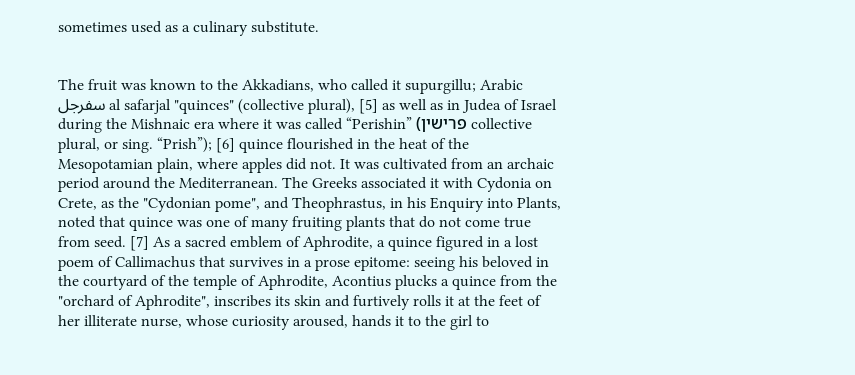sometimes used as a culinary substitute.


The fruit was known to the Akkadians, who called it supurgillu; Arabic سفرجل al safarjal "quinces" (collective plural), [5] as well as in Judea of Israel during the Mishnaic era where it was called “Perishin” (פרישין collective plural, or sing. “Prish”); [6] quince flourished in the heat of the Mesopotamian plain, where apples did not. It was cultivated from an archaic period around the Mediterranean. The Greeks associated it with Cydonia on Crete, as the "Cydonian pome", and Theophrastus, in his Enquiry into Plants, noted that quince was one of many fruiting plants that do not come true from seed. [7] As a sacred emblem of Aphrodite, a quince figured in a lost poem of Callimachus that survives in a prose epitome: seeing his beloved in the courtyard of the temple of Aphrodite, Acontius plucks a quince from the "orchard of Aphrodite", inscribes its skin and furtively rolls it at the feet of her illiterate nurse, whose curiosity aroused, hands it to the girl to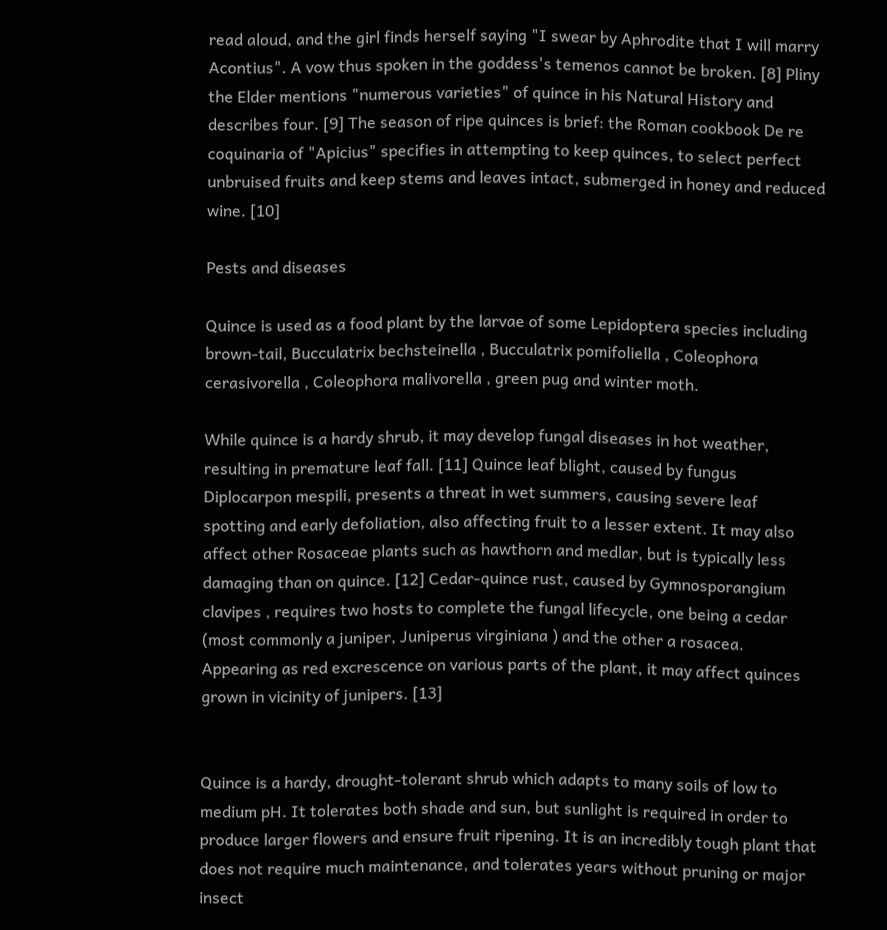read aloud, and the girl finds herself saying "I swear by Aphrodite that I will marry Acontius". A vow thus spoken in the goddess's temenos cannot be broken. [8] Pliny the Elder mentions "numerous varieties" of quince in his Natural History and describes four. [9] The season of ripe quinces is brief: the Roman cookbook De re coquinaria of "Apicius" specifies in attempting to keep quinces, to select perfect unbruised fruits and keep stems and leaves intact, submerged in honey and reduced wine. [10]

Pests and diseases

Quince is used as a food plant by the larvae of some Lepidoptera species including brown-tail, Bucculatrix bechsteinella , Bucculatrix pomifoliella , Coleophora cerasivorella , Coleophora malivorella , green pug and winter moth.

While quince is a hardy shrub, it may develop fungal diseases in hot weather, resulting in premature leaf fall. [11] Quince leaf blight, caused by fungus Diplocarpon mespili, presents a threat in wet summers, causing severe leaf spotting and early defoliation, also affecting fruit to a lesser extent. It may also affect other Rosaceae plants such as hawthorn and medlar, but is typically less damaging than on quince. [12] Cedar-quince rust, caused by Gymnosporangium clavipes , requires two hosts to complete the fungal lifecycle, one being a cedar (most commonly a juniper, Juniperus virginiana ) and the other a rosacea. Appearing as red excrescence on various parts of the plant, it may affect quinces grown in vicinity of junipers. [13]


Quince is a hardy, drought-tolerant shrub which adapts to many soils of low to medium pH. It tolerates both shade and sun, but sunlight is required in order to produce larger flowers and ensure fruit ripening. It is an incredibly tough plant that does not require much maintenance, and tolerates years without pruning or major insect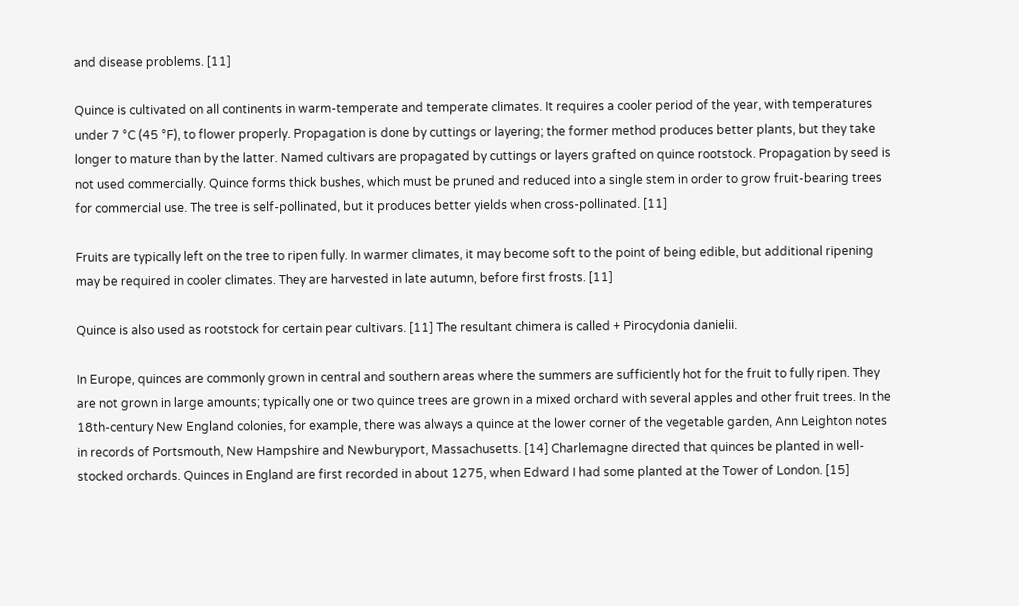and disease problems. [11]

Quince is cultivated on all continents in warm-temperate and temperate climates. It requires a cooler period of the year, with temperatures under 7 °C (45 °F), to flower properly. Propagation is done by cuttings or layering; the former method produces better plants, but they take longer to mature than by the latter. Named cultivars are propagated by cuttings or layers grafted on quince rootstock. Propagation by seed is not used commercially. Quince forms thick bushes, which must be pruned and reduced into a single stem in order to grow fruit-bearing trees for commercial use. The tree is self-pollinated, but it produces better yields when cross-pollinated. [11]

Fruits are typically left on the tree to ripen fully. In warmer climates, it may become soft to the point of being edible, but additional ripening may be required in cooler climates. They are harvested in late autumn, before first frosts. [11]

Quince is also used as rootstock for certain pear cultivars. [11] The resultant chimera is called + Pirocydonia danielii.

In Europe, quinces are commonly grown in central and southern areas where the summers are sufficiently hot for the fruit to fully ripen. They are not grown in large amounts; typically one or two quince trees are grown in a mixed orchard with several apples and other fruit trees. In the 18th-century New England colonies, for example, there was always a quince at the lower corner of the vegetable garden, Ann Leighton notes in records of Portsmouth, New Hampshire and Newburyport, Massachusetts. [14] Charlemagne directed that quinces be planted in well-stocked orchards. Quinces in England are first recorded in about 1275, when Edward I had some planted at the Tower of London. [15]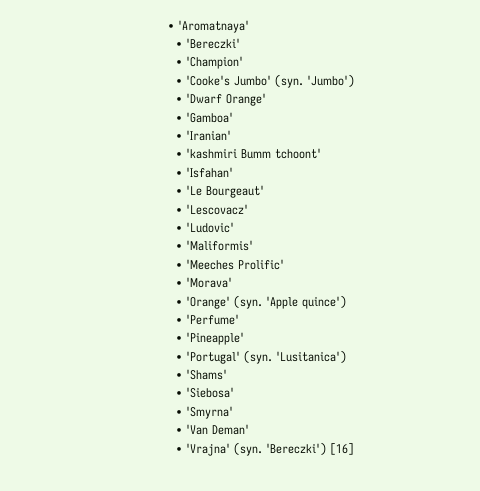• 'Aromatnaya'
  • 'Bereczki'
  • 'Champion'
  • 'Cooke's Jumbo' (syn. 'Jumbo')
  • 'Dwarf Orange'
  • 'Gamboa'
  • 'Iranian'
  • 'kashmiri Bumm tchoont'
  • 'Isfahan'
  • 'Le Bourgeaut'
  • 'Lescovacz'
  • 'Ludovic'
  • 'Maliformis'
  • 'Meeches Prolific'
  • 'Morava'
  • 'Orange' (syn. 'Apple quince')
  • 'Perfume'
  • 'Pineapple'
  • 'Portugal' (syn. 'Lusitanica')
  • 'Shams'
  • 'Siebosa'
  • 'Smyrna'
  • 'Van Deman'
  • 'Vrajna' (syn. 'Bereczki') [16]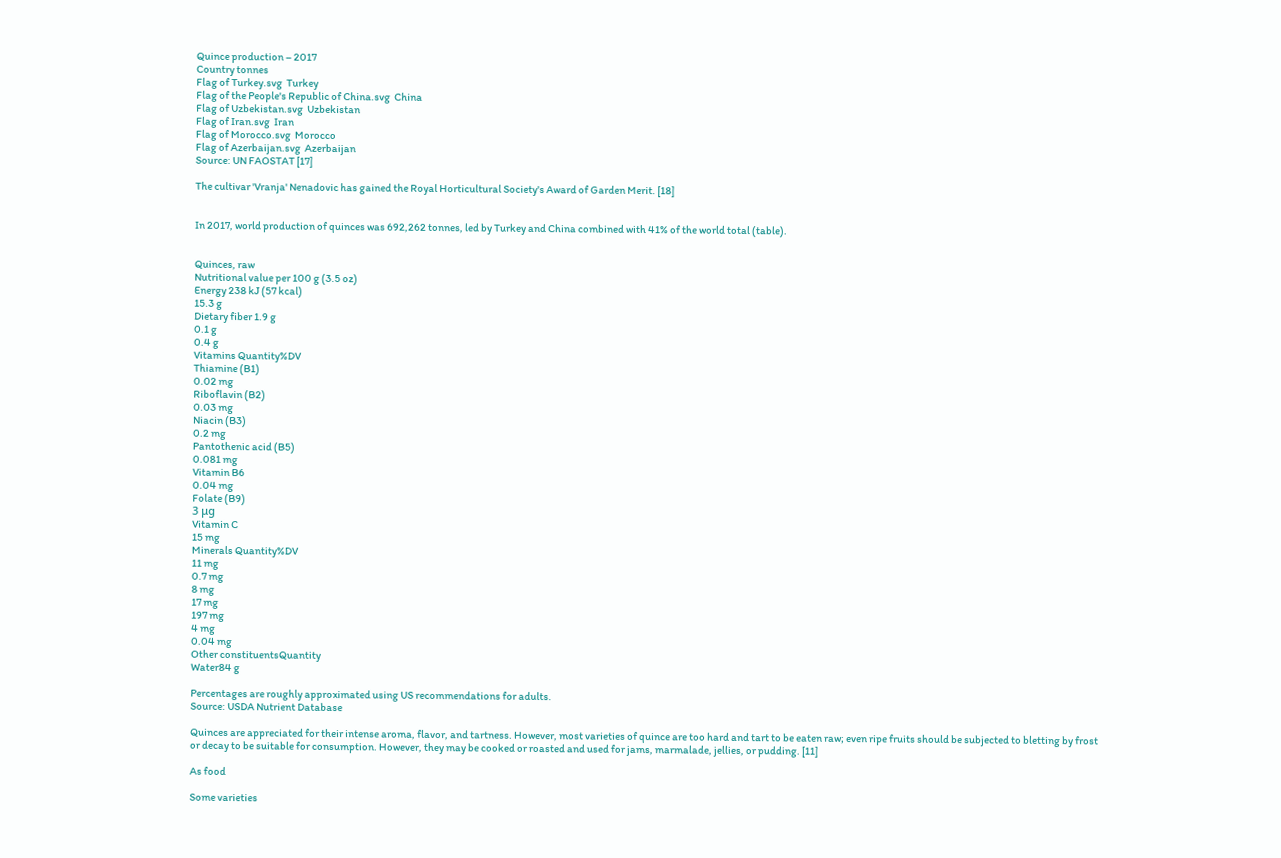Quince production – 2017
Country tonnes
Flag of Turkey.svg  Turkey
Flag of the People's Republic of China.svg  China
Flag of Uzbekistan.svg  Uzbekistan
Flag of Iran.svg  Iran
Flag of Morocco.svg  Morocco
Flag of Azerbaijan.svg  Azerbaijan
Source: UN FAOSTAT [17]

The cultivar 'Vranja' Nenadovic has gained the Royal Horticultural Society's Award of Garden Merit. [18]


In 2017, world production of quinces was 692,262 tonnes, led by Turkey and China combined with 41% of the world total (table).


Quinces, raw
Nutritional value per 100 g (3.5 oz)
Energy 238 kJ (57 kcal)
15.3 g
Dietary fiber 1.9 g
0.1 g
0.4 g
Vitamins Quantity%DV
Thiamine (B1)
0.02 mg
Riboflavin (B2)
0.03 mg
Niacin (B3)
0.2 mg
Pantothenic acid (B5)
0.081 mg
Vitamin B6
0.04 mg
Folate (B9)
3 μg
Vitamin C
15 mg
Minerals Quantity%DV
11 mg
0.7 mg
8 mg
17 mg
197 mg
4 mg
0.04 mg
Other constituentsQuantity
Water84 g

Percentages are roughly approximated using US recommendations for adults.
Source: USDA Nutrient Database

Quinces are appreciated for their intense aroma, flavor, and tartness. However, most varieties of quince are too hard and tart to be eaten raw; even ripe fruits should be subjected to bletting by frost or decay to be suitable for consumption. However, they may be cooked or roasted and used for jams, marmalade, jellies, or pudding. [11]

As food

Some varieties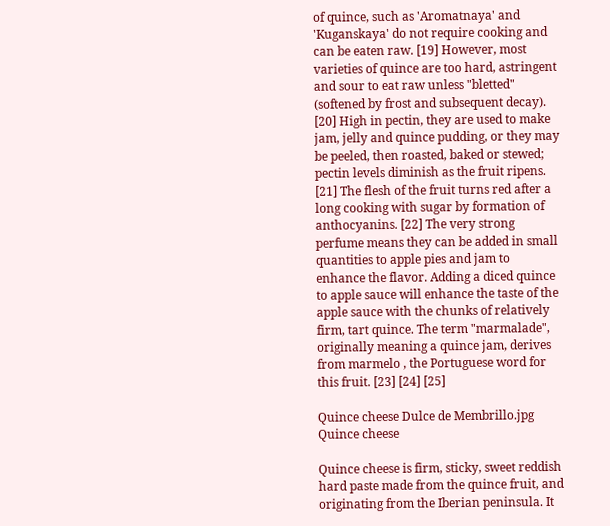of quince, such as 'Aromatnaya' and 'Kuganskaya' do not require cooking and can be eaten raw. [19] However, most varieties of quince are too hard, astringent and sour to eat raw unless "bletted" (softened by frost and subsequent decay). [20] High in pectin, they are used to make jam, jelly and quince pudding, or they may be peeled, then roasted, baked or stewed; pectin levels diminish as the fruit ripens. [21] The flesh of the fruit turns red after a long cooking with sugar by formation of anthocyanins. [22] The very strong perfume means they can be added in small quantities to apple pies and jam to enhance the flavor. Adding a diced quince to apple sauce will enhance the taste of the apple sauce with the chunks of relatively firm, tart quince. The term "marmalade", originally meaning a quince jam, derives from marmelo , the Portuguese word for this fruit. [23] [24] [25]

Quince cheese Dulce de Membrillo.jpg
Quince cheese

Quince cheese is firm, sticky, sweet reddish hard paste made from the quince fruit, and originating from the Iberian peninsula. It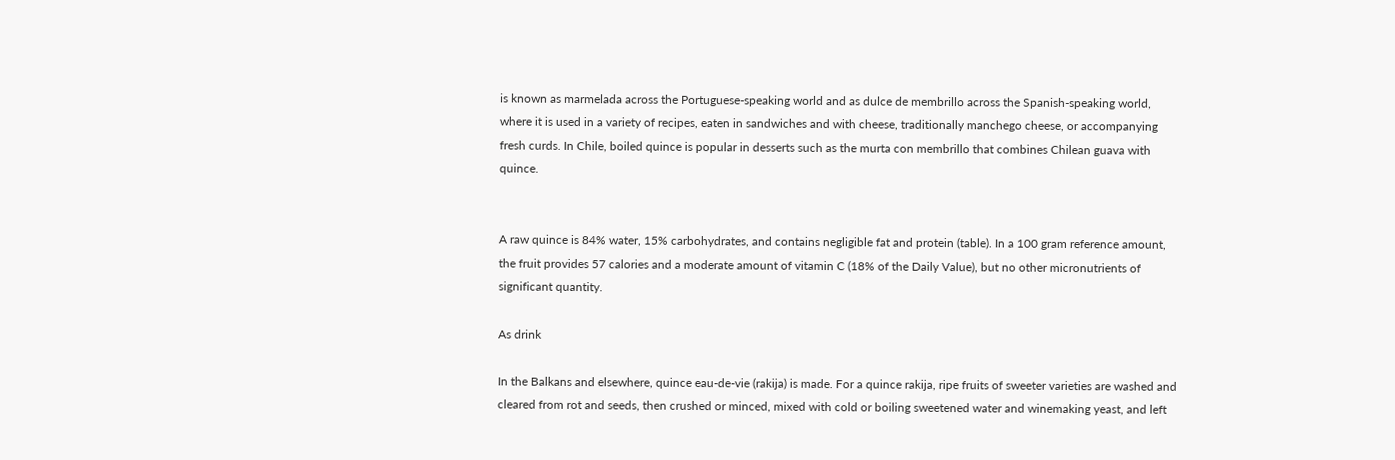is known as marmelada across the Portuguese-speaking world and as dulce de membrillo across the Spanish-speaking world, where it is used in a variety of recipes, eaten in sandwiches and with cheese, traditionally manchego cheese, or accompanying fresh curds. In Chile, boiled quince is popular in desserts such as the murta con membrillo that combines Chilean guava with quince.


A raw quince is 84% water, 15% carbohydrates, and contains negligible fat and protein (table). In a 100 gram reference amount, the fruit provides 57 calories and a moderate amount of vitamin C (18% of the Daily Value), but no other micronutrients of significant quantity.

As drink

In the Balkans and elsewhere, quince eau-de-vie (rakija) is made. For a quince rakija, ripe fruits of sweeter varieties are washed and cleared from rot and seeds, then crushed or minced, mixed with cold or boiling sweetened water and winemaking yeast, and left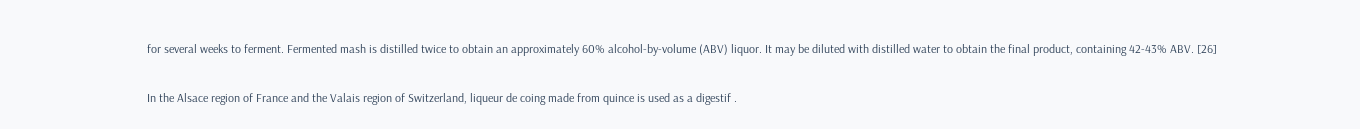for several weeks to ferment. Fermented mash is distilled twice to obtain an approximately 60% alcohol-by-volume (ABV) liquor. It may be diluted with distilled water to obtain the final product, containing 42-43% ABV. [26]

In the Alsace region of France and the Valais region of Switzerland, liqueur de coing made from quince is used as a digestif .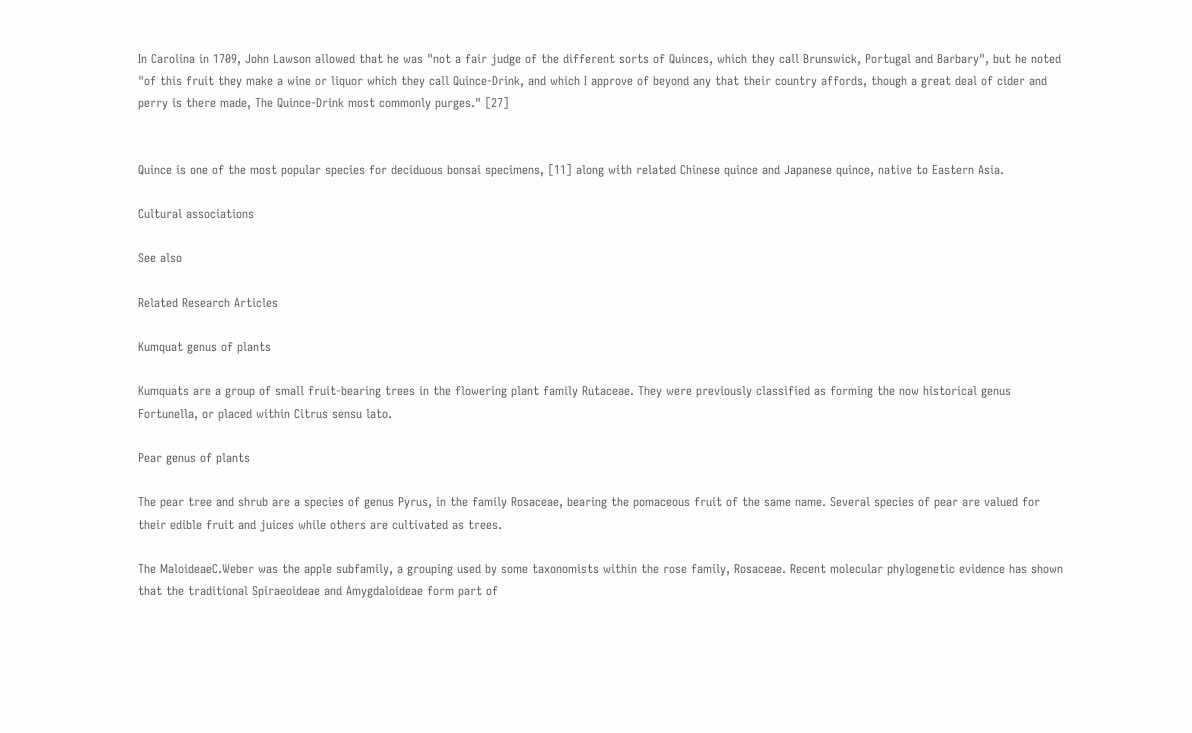In Carolina in 1709, John Lawson allowed that he was "not a fair judge of the different sorts of Quinces, which they call Brunswick, Portugal and Barbary", but he noted "of this fruit they make a wine or liquor which they call Quince-Drink, and which I approve of beyond any that their country affords, though a great deal of cider and perry is there made, The Quince-Drink most commonly purges." [27]


Quince is one of the most popular species for deciduous bonsai specimens, [11] along with related Chinese quince and Japanese quince, native to Eastern Asia.

Cultural associations

See also

Related Research Articles

Kumquat genus of plants

Kumquats are a group of small fruit-bearing trees in the flowering plant family Rutaceae. They were previously classified as forming the now historical genus Fortunella, or placed within Citrus sensu lato.

Pear genus of plants

The pear tree and shrub are a species of genus Pyrus, in the family Rosaceae, bearing the pomaceous fruit of the same name. Several species of pear are valued for their edible fruit and juices while others are cultivated as trees.

The MaloideaeC.Weber was the apple subfamily, a grouping used by some taxonomists within the rose family, Rosaceae. Recent molecular phylogenetic evidence has shown that the traditional Spiraeoideae and Amygdaloideae form part of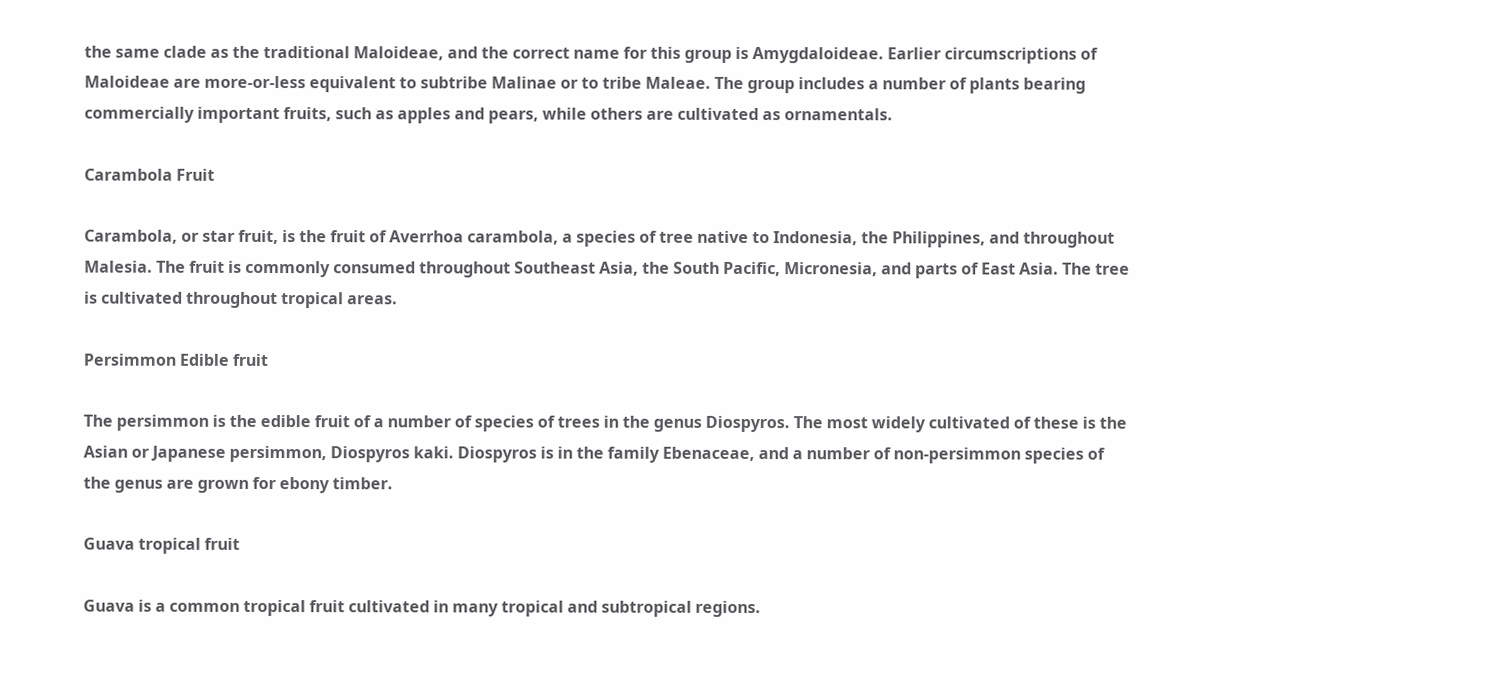the same clade as the traditional Maloideae, and the correct name for this group is Amygdaloideae. Earlier circumscriptions of Maloideae are more-or-less equivalent to subtribe Malinae or to tribe Maleae. The group includes a number of plants bearing commercially important fruits, such as apples and pears, while others are cultivated as ornamentals.

Carambola Fruit

Carambola, or star fruit, is the fruit of Averrhoa carambola, a species of tree native to Indonesia, the Philippines, and throughout Malesia. The fruit is commonly consumed throughout Southeast Asia, the South Pacific, Micronesia, and parts of East Asia. The tree is cultivated throughout tropical areas.

Persimmon Edible fruit

The persimmon is the edible fruit of a number of species of trees in the genus Diospyros. The most widely cultivated of these is the Asian or Japanese persimmon, Diospyros kaki. Diospyros is in the family Ebenaceae, and a number of non-persimmon species of the genus are grown for ebony timber.

Guava tropical fruit

Guava is a common tropical fruit cultivated in many tropical and subtropical regions.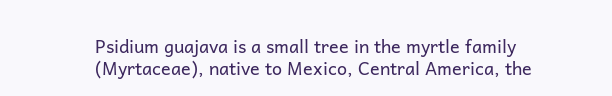Psidium guajava is a small tree in the myrtle family (Myrtaceae), native to Mexico, Central America, the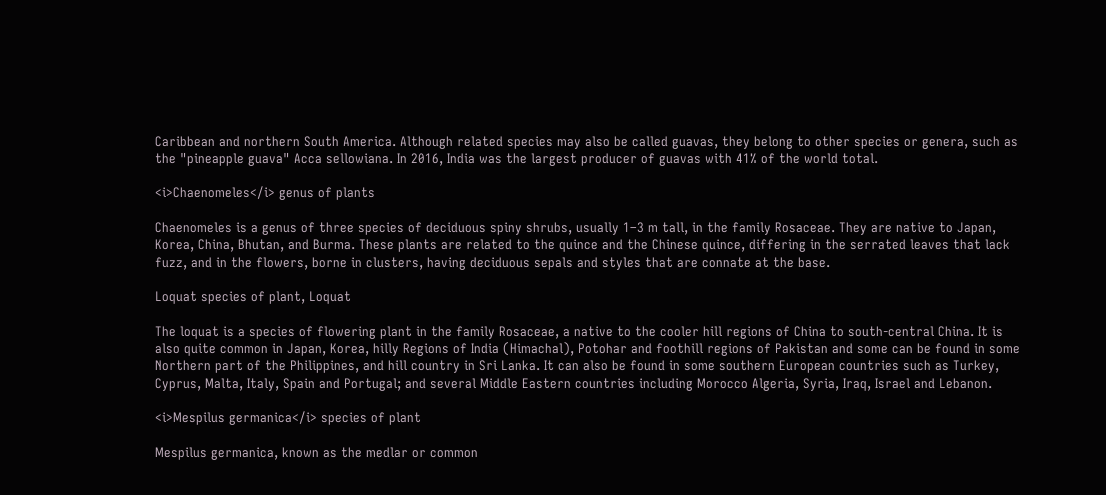Caribbean and northern South America. Although related species may also be called guavas, they belong to other species or genera, such as the "pineapple guava" Acca sellowiana. In 2016, India was the largest producer of guavas with 41% of the world total.

<i>Chaenomeles</i> genus of plants

Chaenomeles is a genus of three species of deciduous spiny shrubs, usually 1–3 m tall, in the family Rosaceae. They are native to Japan, Korea, China, Bhutan, and Burma. These plants are related to the quince and the Chinese quince, differing in the serrated leaves that lack fuzz, and in the flowers, borne in clusters, having deciduous sepals and styles that are connate at the base.

Loquat species of plant, Loquat

The loquat is a species of flowering plant in the family Rosaceae, a native to the cooler hill regions of China to south-central China. It is also quite common in Japan, Korea, hilly Regions of India (Himachal), Potohar and foothill regions of Pakistan and some can be found in some Northern part of the Philippines, and hill country in Sri Lanka. It can also be found in some southern European countries such as Turkey, Cyprus, Malta, Italy, Spain and Portugal; and several Middle Eastern countries including Morocco Algeria, Syria, Iraq, Israel and Lebanon.

<i>Mespilus germanica</i> species of plant

Mespilus germanica, known as the medlar or common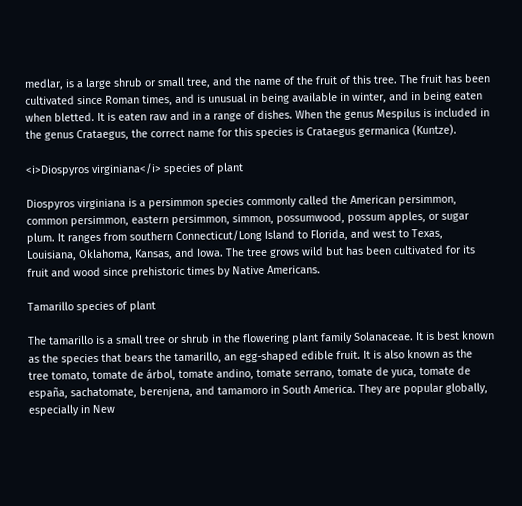medlar, is a large shrub or small tree, and the name of the fruit of this tree. The fruit has been cultivated since Roman times, and is unusual in being available in winter, and in being eaten when bletted. It is eaten raw and in a range of dishes. When the genus Mespilus is included in the genus Crataegus, the correct name for this species is Crataegus germanica (Kuntze).

<i>Diospyros virginiana</i> species of plant

Diospyros virginiana is a persimmon species commonly called the American persimmon, common persimmon, eastern persimmon, simmon, possumwood, possum apples, or sugar plum. It ranges from southern Connecticut/Long Island to Florida, and west to Texas, Louisiana, Oklahoma, Kansas, and Iowa. The tree grows wild but has been cultivated for its fruit and wood since prehistoric times by Native Americans.

Tamarillo species of plant

The tamarillo is a small tree or shrub in the flowering plant family Solanaceae. It is best known as the species that bears the tamarillo, an egg-shaped edible fruit. It is also known as the tree tomato, tomate de árbol, tomate andino, tomate serrano, tomate de yuca, tomate de españa, sachatomate, berenjena, and tamamoro in South America. They are popular globally, especially in New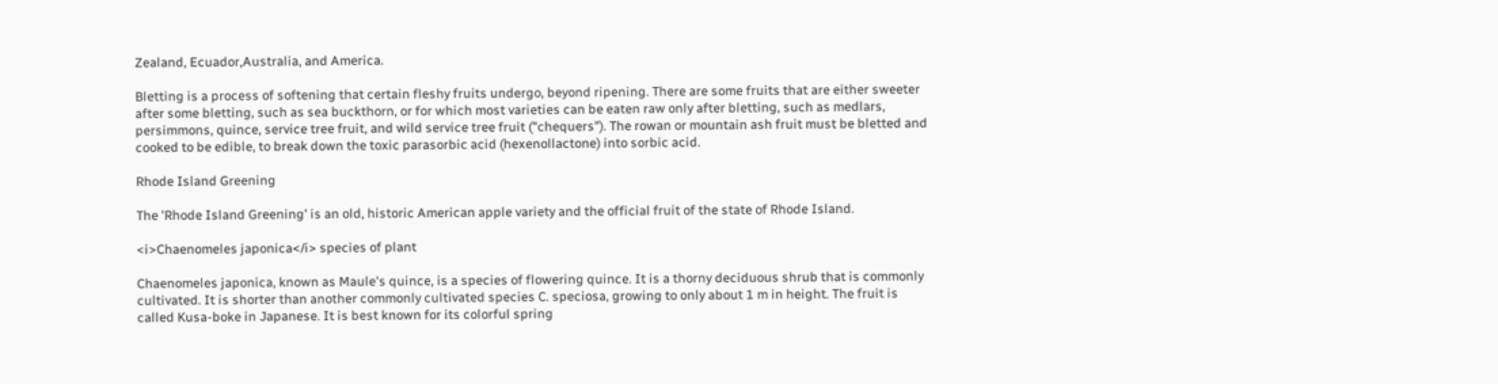Zealand, Ecuador,Australia, and America.

Bletting is a process of softening that certain fleshy fruits undergo, beyond ripening. There are some fruits that are either sweeter after some bletting, such as sea buckthorn, or for which most varieties can be eaten raw only after bletting, such as medlars, persimmons, quince, service tree fruit, and wild service tree fruit ("chequers"). The rowan or mountain ash fruit must be bletted and cooked to be edible, to break down the toxic parasorbic acid (hexenollactone) into sorbic acid.

Rhode Island Greening

The 'Rhode Island Greening' is an old, historic American apple variety and the official fruit of the state of Rhode Island.

<i>Chaenomeles japonica</i> species of plant

Chaenomeles japonica, known as Maule's quince, is a species of flowering quince. It is a thorny deciduous shrub that is commonly cultivated. It is shorter than another commonly cultivated species C. speciosa, growing to only about 1 m in height. The fruit is called Kusa-boke in Japanese. It is best known for its colorful spring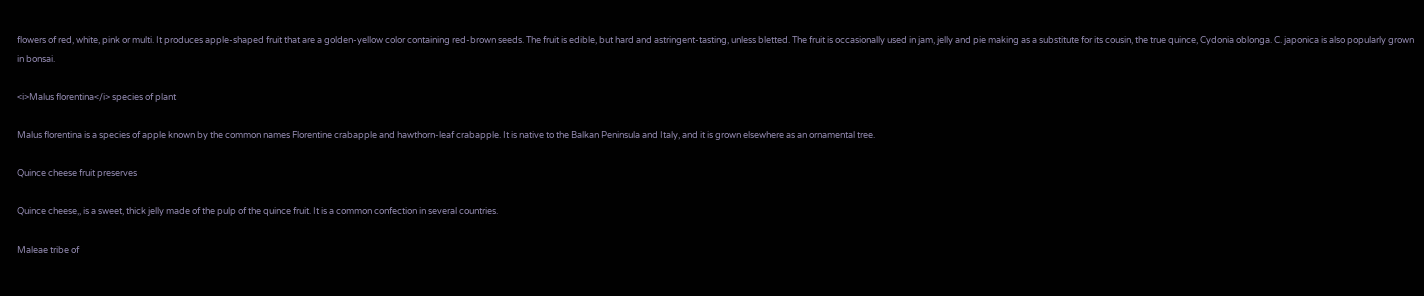flowers of red, white, pink or multi. It produces apple-shaped fruit that are a golden-yellow color containing red-brown seeds. The fruit is edible, but hard and astringent-tasting, unless bletted. The fruit is occasionally used in jam, jelly and pie making as a substitute for its cousin, the true quince, Cydonia oblonga. C. japonica is also popularly grown in bonsai.

<i>Malus florentina</i> species of plant

Malus florentina is a species of apple known by the common names Florentine crabapple and hawthorn-leaf crabapple. It is native to the Balkan Peninsula and Italy, and it is grown elsewhere as an ornamental tree.

Quince cheese fruit preserves

Quince cheese,, is a sweet, thick jelly made of the pulp of the quince fruit. It is a common confection in several countries.

Maleae tribe of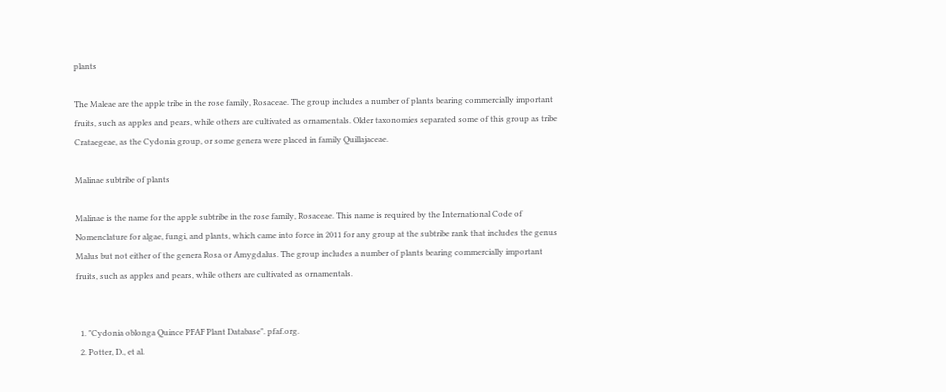plants

The Maleae are the apple tribe in the rose family, Rosaceae. The group includes a number of plants bearing commercially important fruits, such as apples and pears, while others are cultivated as ornamentals. Older taxonomies separated some of this group as tribe Crataegeae, as the Cydonia group, or some genera were placed in family Quillajaceae.

Malinae subtribe of plants

Malinae is the name for the apple subtribe in the rose family, Rosaceae. This name is required by the International Code of Nomenclature for algae, fungi, and plants, which came into force in 2011 for any group at the subtribe rank that includes the genus Malus but not either of the genera Rosa or Amygdalus. The group includes a number of plants bearing commercially important fruits, such as apples and pears, while others are cultivated as ornamentals.


  1. "Cydonia oblonga Quince PFAF Plant Database". pfaf.org.
  2. Potter, D., et al.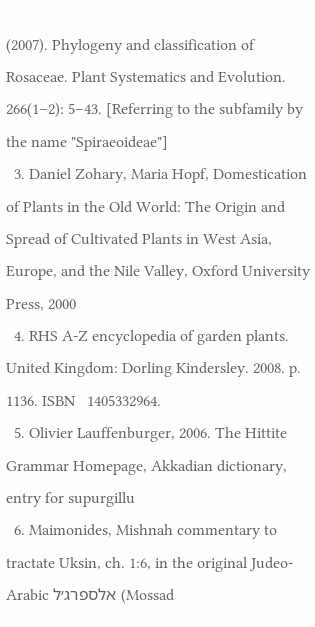(2007). Phylogeny and classification of Rosaceae. Plant Systematics and Evolution. 266(1–2): 5–43. [Referring to the subfamily by the name "Spiraeoideae"]
  3. Daniel Zohary, Maria Hopf, Domestication of Plants in the Old World: The Origin and Spread of Cultivated Plants in West Asia, Europe, and the Nile Valley, Oxford University Press, 2000
  4. RHS A-Z encyclopedia of garden plants. United Kingdom: Dorling Kindersley. 2008. p. 1136. ISBN   1405332964.
  5. Olivier Lauffenburger, 2006. The Hittite Grammar Homepage, Akkadian dictionary, entry for supurgillu
  6. Maimonides, Mishnah commentary to tractate Uksin, ch. 1:6, in the original Judeo-Arabic אלספרג׳ל (Mossad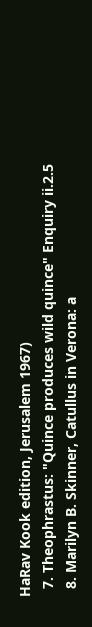HaRav Kook edition, Jerusalem 1967)
  7. Theophrastus: "Quince produces wild quince" Enquiry ii.2.5
  8. Marilyn B. Skinner, Catullus in Verona: a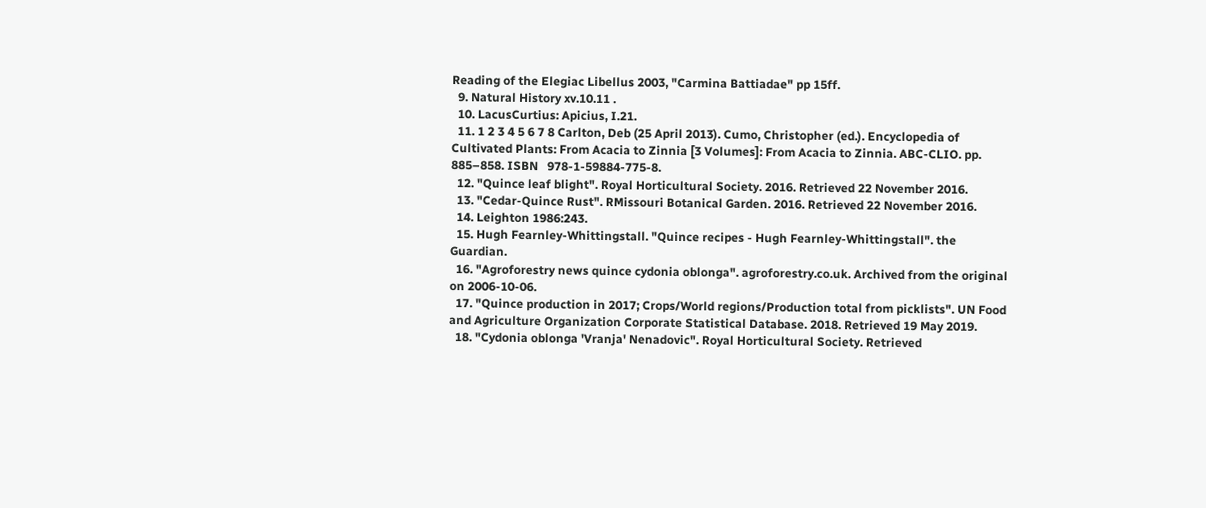Reading of the Elegiac Libellus 2003, "Carmina Battiadae" pp 15ff.
  9. Natural History xv.10.11 .
  10. LacusCurtius: Apicius, I.21.
  11. 1 2 3 4 5 6 7 8 Carlton, Deb (25 April 2013). Cumo, Christopher (ed.). Encyclopedia of Cultivated Plants: From Acacia to Zinnia [3 Volumes]: From Acacia to Zinnia. ABC-CLIO. pp. 885–858. ISBN   978-1-59884-775-8.
  12. "Quince leaf blight". Royal Horticultural Society. 2016. Retrieved 22 November 2016.
  13. "Cedar-Quince Rust". RMissouri Botanical Garden. 2016. Retrieved 22 November 2016.
  14. Leighton 1986:243.
  15. Hugh Fearnley-Whittingstall. "Quince recipes - Hugh Fearnley-Whittingstall". the Guardian.
  16. "Agroforestry news quince cydonia oblonga". agroforestry.co.uk. Archived from the original on 2006-10-06.
  17. "Quince production in 2017; Crops/World regions/Production total from picklists". UN Food and Agriculture Organization Corporate Statistical Database. 2018. Retrieved 19 May 2019.
  18. "Cydonia oblonga 'Vranja' Nenadovic". Royal Horticultural Society. Retrieved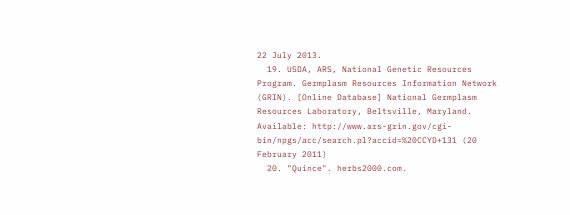22 July 2013.
  19. USDA, ARS, National Genetic Resources Program. Germplasm Resources Information Network (GRIN). [Online Database] National Germplasm Resources Laboratory, Beltsville, Maryland. Available: http://www.ars-grin.gov/cgi-bin/npgs/acc/search.pl?accid=%20CCYD+131 (20 February 2011)
  20. "Quince". herbs2000.com.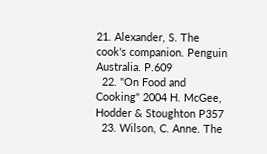21. Alexander, S. The cook's companion. Penguin Australia. P.609
  22. "On Food and Cooking" 2004 H. McGee, Hodder & Stoughton P357
  23. Wilson, C. Anne. The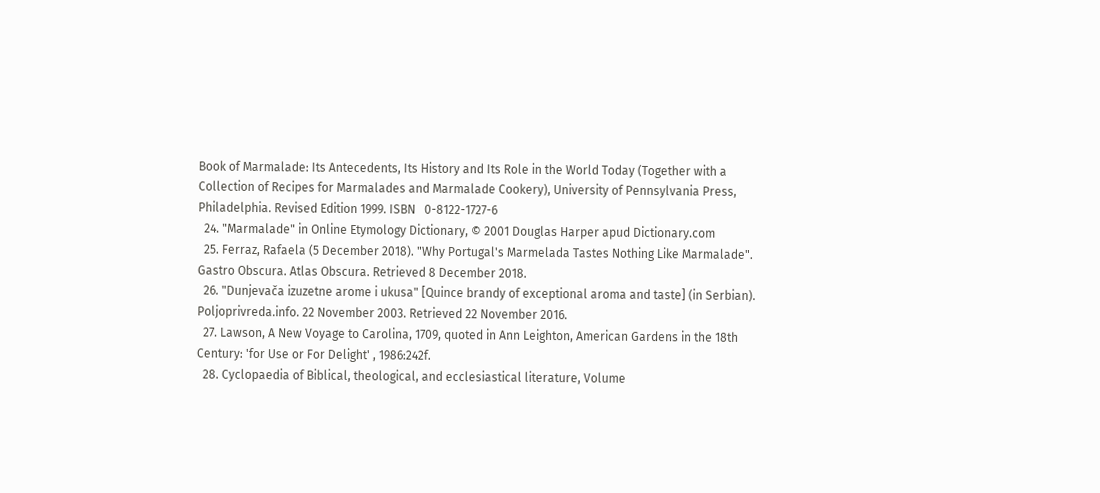Book of Marmalade: Its Antecedents, Its History and Its Role in the World Today (Together with a Collection of Recipes for Marmalades and Marmalade Cookery), University of Pennsylvania Press, Philadelphia. Revised Edition 1999. ISBN   0-8122-1727-6
  24. "Marmalade" in Online Etymology Dictionary, © 2001 Douglas Harper apud Dictionary.com
  25. Ferraz, Rafaela (5 December 2018). "Why Portugal's Marmelada Tastes Nothing Like Marmalade". Gastro Obscura. Atlas Obscura. Retrieved 8 December 2018.
  26. "Dunjevača izuzetne arome i ukusa" [Quince brandy of exceptional aroma and taste] (in Serbian). Poljoprivreda.info. 22 November 2003. Retrieved 22 November 2016.
  27. Lawson, A New Voyage to Carolina, 1709, quoted in Ann Leighton, American Gardens in the 18th Century: 'for Use or For Delight' , 1986:242f.
  28. Cyclopaedia of Biblical, theological, and ecclesiastical literature, Volume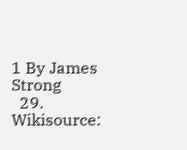1 By James Strong
  29. Wikisource: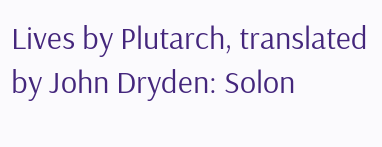Lives by Plutarch, translated by John Dryden: Solon